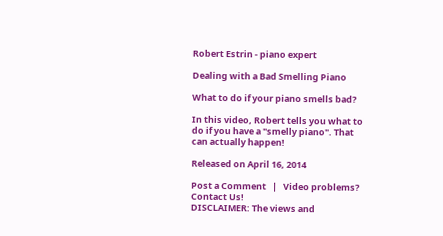Robert Estrin - piano expert

Dealing with a Bad Smelling Piano

What to do if your piano smells bad?

In this video, Robert tells you what to do if you have a "smelly piano". That can actually happen!

Released on April 16, 2014

Post a Comment   |   Video problems? Contact Us!
DISCLAIMER: The views and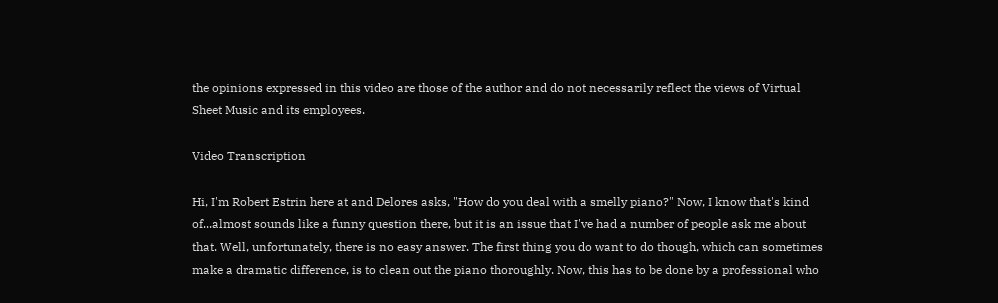the opinions expressed in this video are those of the author and do not necessarily reflect the views of Virtual Sheet Music and its employees.

Video Transcription

Hi, I'm Robert Estrin here at and Delores asks, "How do you deal with a smelly piano?" Now, I know that's kind of...almost sounds like a funny question there, but it is an issue that I've had a number of people ask me about that. Well, unfortunately, there is no easy answer. The first thing you do want to do though, which can sometimes make a dramatic difference, is to clean out the piano thoroughly. Now, this has to be done by a professional who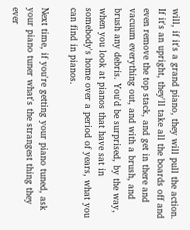will, if it's a grand piano, they will pull the action. If it's an upright, they'll take all the boards off and even remove the top stack, and get in there and vacuum everything out, and with a brush, and brush any debris. You'd be surprised, by the way, when you look at pianos that have sat in somebody's home over a period of years, what you can find in pianos.

Next time, if you're getting your piano tuned, ask your piano tuner what's the strangest thing they ever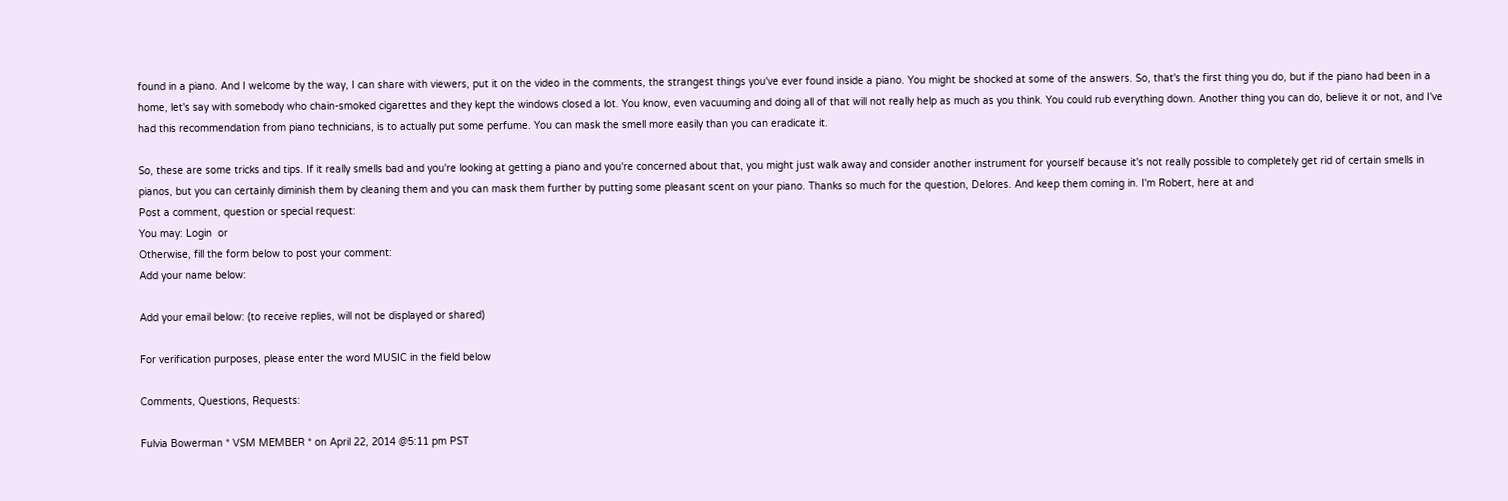found in a piano. And I welcome by the way, I can share with viewers, put it on the video in the comments, the strangest things you've ever found inside a piano. You might be shocked at some of the answers. So, that's the first thing you do, but if the piano had been in a home, let's say with somebody who chain-smoked cigarettes and they kept the windows closed a lot. You know, even vacuuming and doing all of that will not really help as much as you think. You could rub everything down. Another thing you can do, believe it or not, and I've had this recommendation from piano technicians, is to actually put some perfume. You can mask the smell more easily than you can eradicate it.

So, these are some tricks and tips. If it really smells bad and you're looking at getting a piano and you're concerned about that, you might just walk away and consider another instrument for yourself because it's not really possible to completely get rid of certain smells in pianos, but you can certainly diminish them by cleaning them and you can mask them further by putting some pleasant scent on your piano. Thanks so much for the question, Delores. And keep them coming in. I'm Robert, here at and
Post a comment, question or special request:
You may: Login  or
Otherwise, fill the form below to post your comment:
Add your name below:

Add your email below: (to receive replies, will not be displayed or shared)

For verification purposes, please enter the word MUSIC in the field below

Comments, Questions, Requests:

Fulvia Bowerman * VSM MEMBER * on April 22, 2014 @5:11 pm PST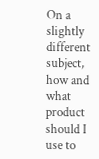On a slightly different subject, how and what product should I use to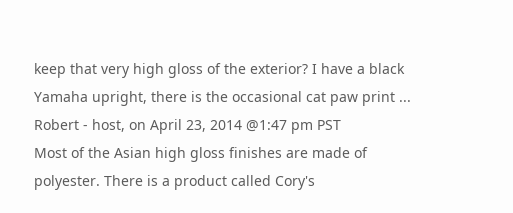keep that very high gloss of the exterior? I have a black Yamaha upright, there is the occasional cat paw print ...
Robert - host, on April 23, 2014 @1:47 pm PST
Most of the Asian high gloss finishes are made of polyester. There is a product called Cory's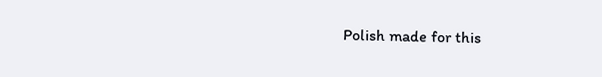Polish made for this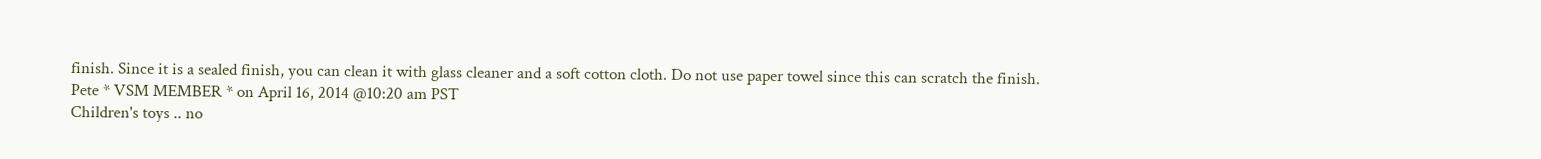finish. Since it is a sealed finish, you can clean it with glass cleaner and a soft cotton cloth. Do not use paper towel since this can scratch the finish.
Pete * VSM MEMBER * on April 16, 2014 @10:20 am PST
Children's toys .. no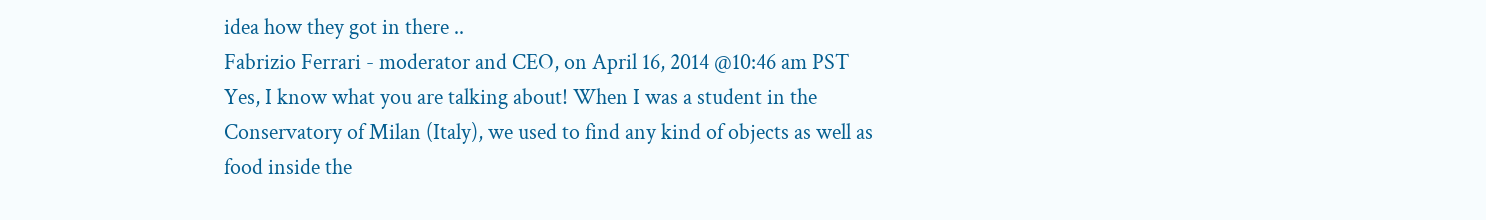idea how they got in there ..
Fabrizio Ferrari - moderator and CEO, on April 16, 2014 @10:46 am PST
Yes, I know what you are talking about! When I was a student in the Conservatory of Milan (Italy), we used to find any kind of objects as well as food inside the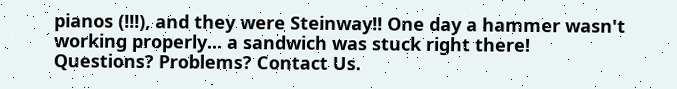pianos (!!!), and they were Steinway!! One day a hammer wasn't working properly... a sandwich was stuck right there!
Questions? Problems? Contact Us.